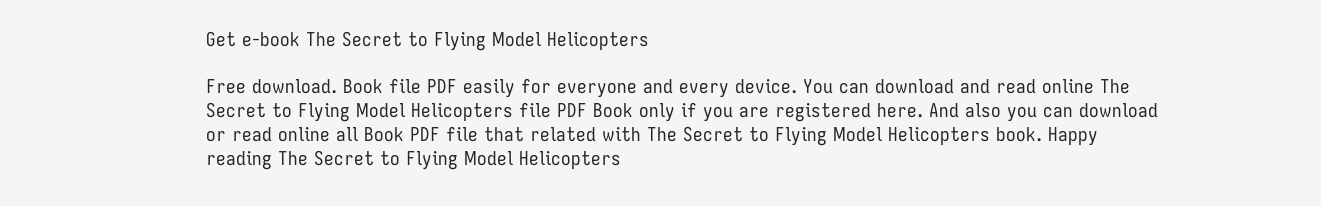Get e-book The Secret to Flying Model Helicopters

Free download. Book file PDF easily for everyone and every device. You can download and read online The Secret to Flying Model Helicopters file PDF Book only if you are registered here. And also you can download or read online all Book PDF file that related with The Secret to Flying Model Helicopters book. Happy reading The Secret to Flying Model Helicopters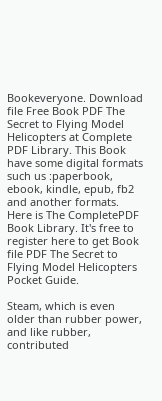Bookeveryone. Download file Free Book PDF The Secret to Flying Model Helicopters at Complete PDF Library. This Book have some digital formats such us :paperbook, ebook, kindle, epub, fb2 and another formats. Here is The CompletePDF Book Library. It's free to register here to get Book file PDF The Secret to Flying Model Helicopters Pocket Guide.

Steam, which is even older than rubber power, and like rubber, contributed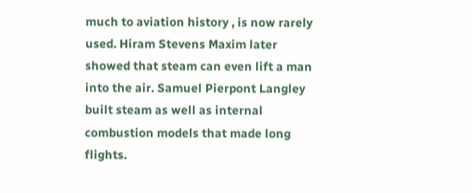much to aviation history , is now rarely used. Hiram Stevens Maxim later showed that steam can even lift a man into the air. Samuel Pierpont Langley built steam as well as internal combustion models that made long flights.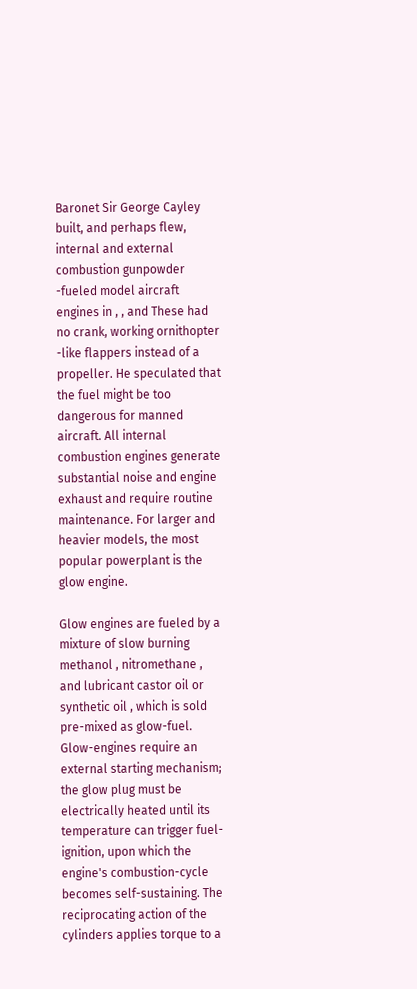Baronet Sir George Cayley built, and perhaps flew, internal and external combustion gunpowder -fueled model aircraft engines in , , and These had no crank, working ornithopter -like flappers instead of a propeller. He speculated that the fuel might be too dangerous for manned aircraft. All internal combustion engines generate substantial noise and engine exhaust and require routine maintenance. For larger and heavier models, the most popular powerplant is the glow engine.

Glow engines are fueled by a mixture of slow burning methanol , nitromethane , and lubricant castor oil or synthetic oil , which is sold pre-mixed as glow-fuel. Glow-engines require an external starting mechanism; the glow plug must be electrically heated until its temperature can trigger fuel-ignition, upon which the engine's combustion-cycle becomes self-sustaining. The reciprocating action of the cylinders applies torque to a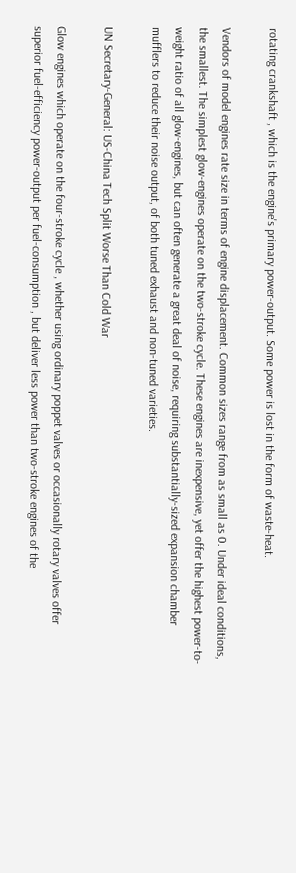rotating crankshaft , which is the engine's primary power-output. Some power is lost in the form of waste-heat.

Vendors of model engines rate size in terms of engine displacement. Common sizes range from as small as 0. Under ideal conditions, the smallest. The simplest glow-engines operate on the two-stroke cycle. These engines are inexpensive, yet offer the highest power-to-weight ratio of all glow-engines, but can often generate a great deal of noise, requiring substantially-sized expansion chamber mufflers to reduce their noise output, of both tuned exhaust and non-tuned varieties.

UN Secretary-General: US-China Tech Split Worse Than Cold War

Glow engines which operate on the four-stroke cycle , whether using ordinary poppet valves or occasionally rotary valves offer superior fuel-efficiency power-output per fuel-consumption , but deliver less power than two-stroke engines of the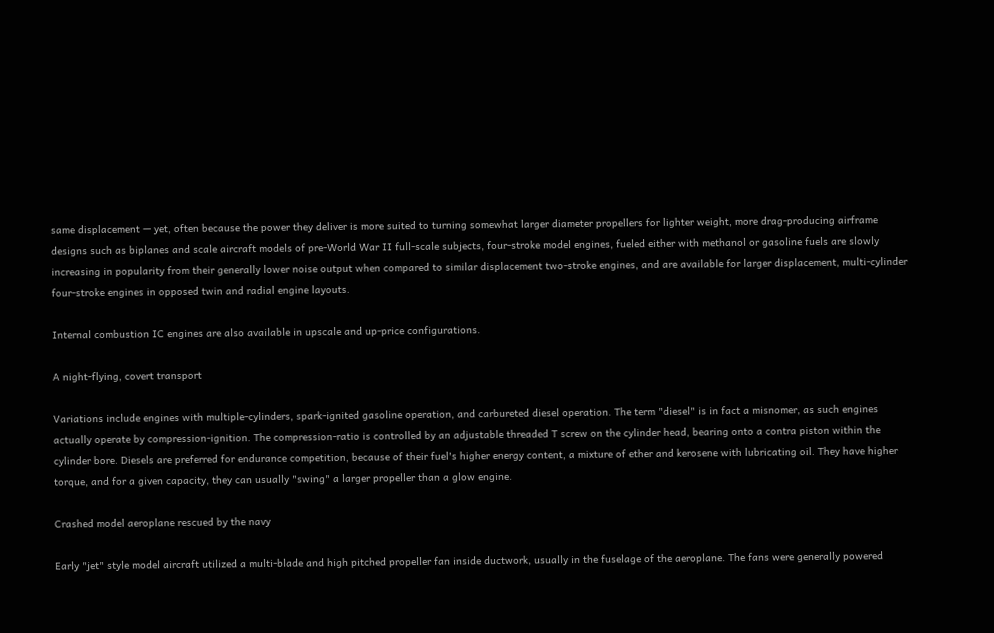same displacement — yet, often because the power they deliver is more suited to turning somewhat larger diameter propellers for lighter weight, more drag-producing airframe designs such as biplanes and scale aircraft models of pre-World War II full-scale subjects, four-stroke model engines, fueled either with methanol or gasoline fuels are slowly increasing in popularity from their generally lower noise output when compared to similar displacement two-stroke engines, and are available for larger displacement, multi-cylinder four-stroke engines in opposed twin and radial engine layouts.

Internal combustion IC engines are also available in upscale and up-price configurations.

A night-flying, covert transport

Variations include engines with multiple-cylinders, spark-ignited gasoline operation, and carbureted diesel operation. The term "diesel" is in fact a misnomer, as such engines actually operate by compression-ignition. The compression-ratio is controlled by an adjustable threaded T screw on the cylinder head, bearing onto a contra piston within the cylinder bore. Diesels are preferred for endurance competition, because of their fuel's higher energy content, a mixture of ether and kerosene with lubricating oil. They have higher torque, and for a given capacity, they can usually "swing" a larger propeller than a glow engine.

Crashed model aeroplane rescued by the navy

Early "jet" style model aircraft utilized a multi-blade and high pitched propeller fan inside ductwork, usually in the fuselage of the aeroplane. The fans were generally powered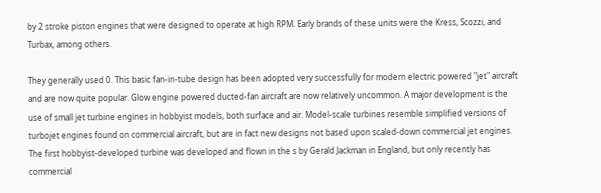by 2 stroke piston engines that were designed to operate at high RPM. Early brands of these units were the Kress, Scozzi, and Turbax, among others.

They generally used 0. This basic fan-in-tube design has been adopted very successfully for modern electric powered "jet" aircraft and are now quite popular. Glow engine powered ducted-fan aircraft are now relatively uncommon. A major development is the use of small jet turbine engines in hobbyist models, both surface and air. Model-scale turbines resemble simplified versions of turbojet engines found on commercial aircraft, but are in fact new designs not based upon scaled-down commercial jet engines. The first hobbyist-developed turbine was developed and flown in the s by Gerald Jackman in England, but only recently has commercial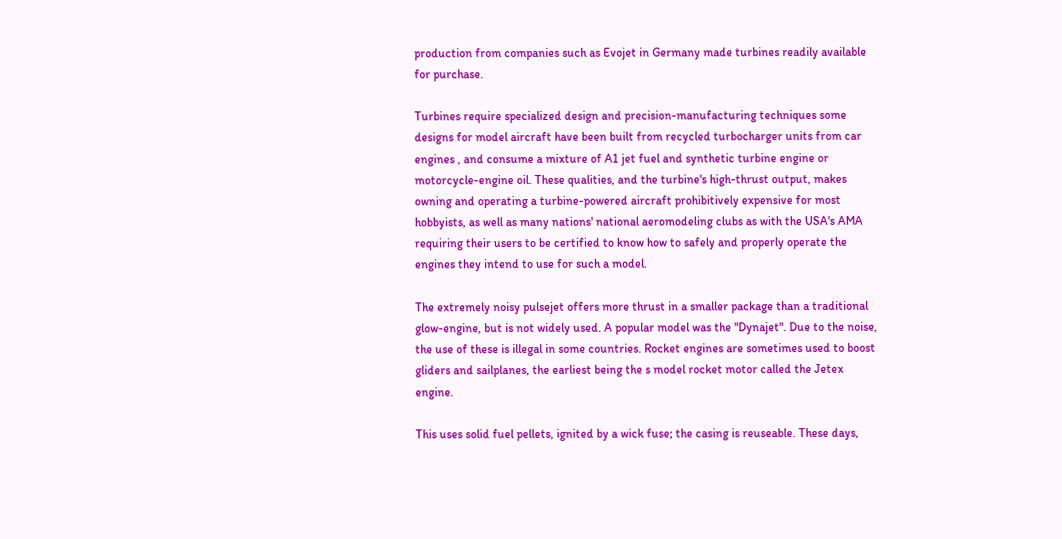production from companies such as Evojet in Germany made turbines readily available for purchase.

Turbines require specialized design and precision-manufacturing techniques some designs for model aircraft have been built from recycled turbocharger units from car engines , and consume a mixture of A1 jet fuel and synthetic turbine engine or motorcycle-engine oil. These qualities, and the turbine's high-thrust output, makes owning and operating a turbine-powered aircraft prohibitively expensive for most hobbyists, as well as many nations' national aeromodeling clubs as with the USA's AMA requiring their users to be certified to know how to safely and properly operate the engines they intend to use for such a model.

The extremely noisy pulsejet offers more thrust in a smaller package than a traditional glow-engine, but is not widely used. A popular model was the "Dynajet". Due to the noise, the use of these is illegal in some countries. Rocket engines are sometimes used to boost gliders and sailplanes, the earliest being the s model rocket motor called the Jetex engine.

This uses solid fuel pellets, ignited by a wick fuse; the casing is reuseable. These days,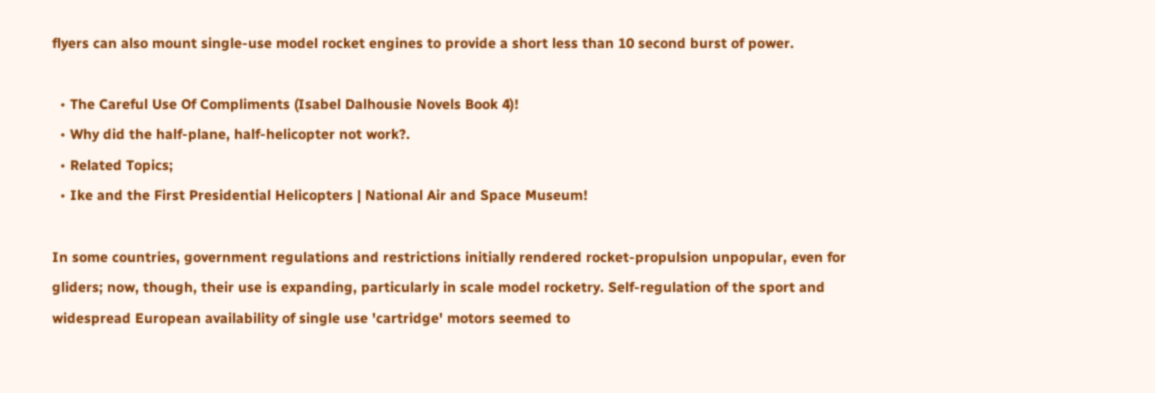flyers can also mount single-use model rocket engines to provide a short less than 10 second burst of power.

  • The Careful Use Of Compliments (Isabel Dalhousie Novels Book 4)!
  • Why did the half-plane, half-helicopter not work?.
  • Related Topics;
  • Ike and the First Presidential Helicopters | National Air and Space Museum!

In some countries, government regulations and restrictions initially rendered rocket-propulsion unpopular, even for gliders; now, though, their use is expanding, particularly in scale model rocketry. Self-regulation of the sport and widespread European availability of single use 'cartridge' motors seemed to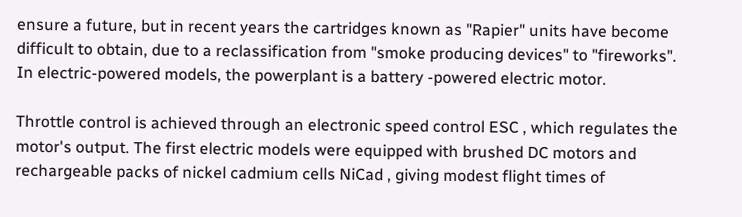ensure a future, but in recent years the cartridges known as "Rapier" units have become difficult to obtain, due to a reclassification from "smoke producing devices" to "fireworks". In electric-powered models, the powerplant is a battery -powered electric motor.

Throttle control is achieved through an electronic speed control ESC , which regulates the motor's output. The first electric models were equipped with brushed DC motors and rechargeable packs of nickel cadmium cells NiCad , giving modest flight times of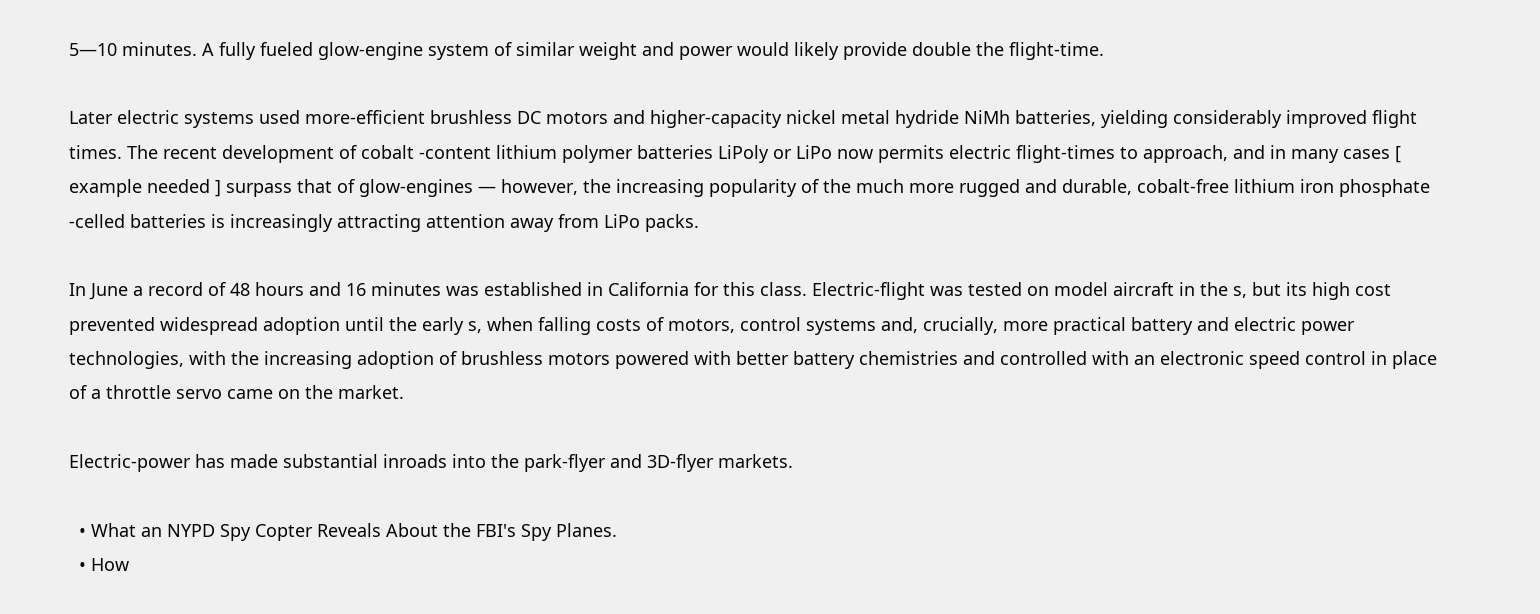5—10 minutes. A fully fueled glow-engine system of similar weight and power would likely provide double the flight-time.

Later electric systems used more-efficient brushless DC motors and higher-capacity nickel metal hydride NiMh batteries, yielding considerably improved flight times. The recent development of cobalt -content lithium polymer batteries LiPoly or LiPo now permits electric flight-times to approach, and in many cases [ example needed ] surpass that of glow-engines — however, the increasing popularity of the much more rugged and durable, cobalt-free lithium iron phosphate -celled batteries is increasingly attracting attention away from LiPo packs.

In June a record of 48 hours and 16 minutes was established in California for this class. Electric-flight was tested on model aircraft in the s, but its high cost prevented widespread adoption until the early s, when falling costs of motors, control systems and, crucially, more practical battery and electric power technologies, with the increasing adoption of brushless motors powered with better battery chemistries and controlled with an electronic speed control in place of a throttle servo came on the market.

Electric-power has made substantial inroads into the park-flyer and 3D-flyer markets.

  • What an NYPD Spy Copter Reveals About the FBI's Spy Planes.
  • How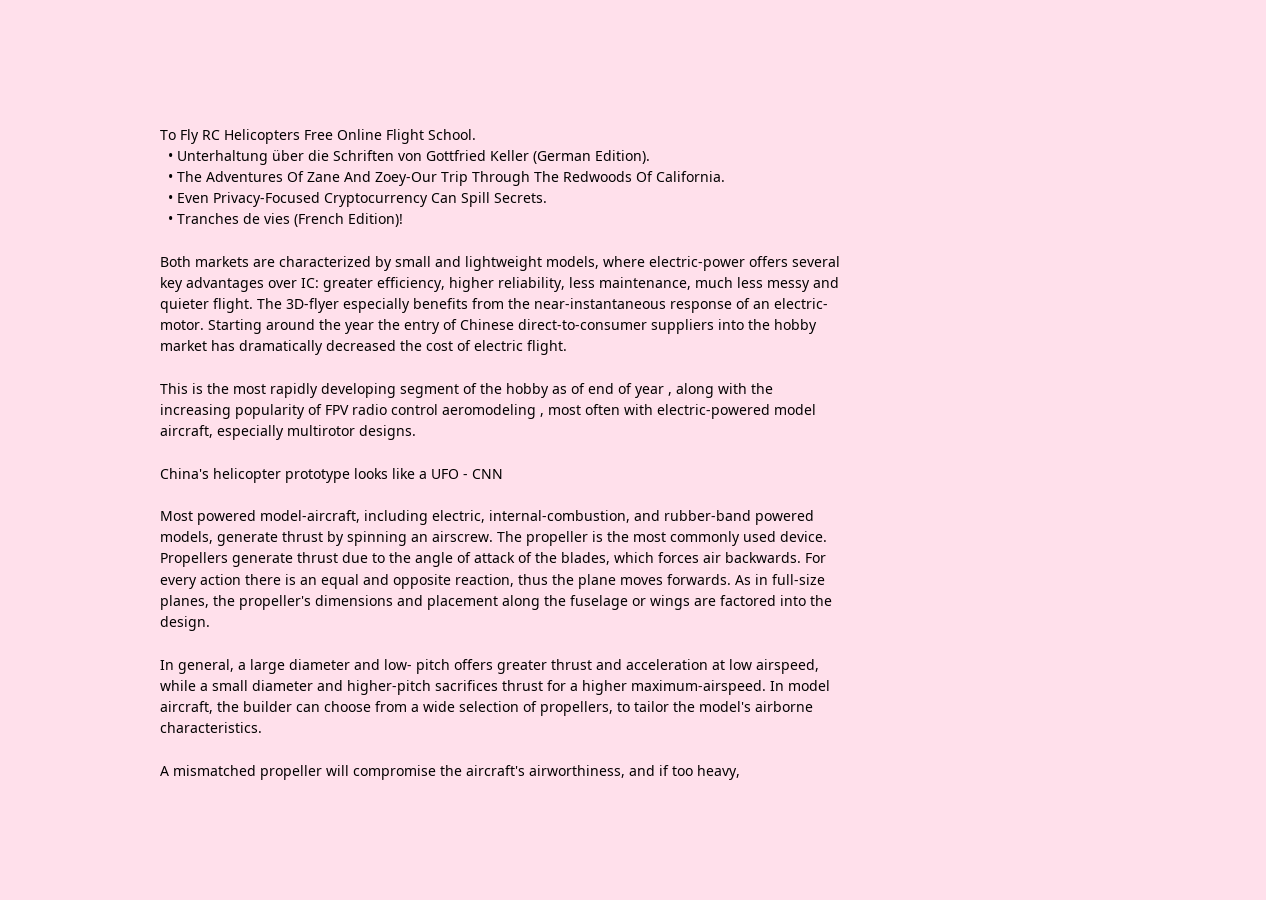To Fly RC Helicopters Free Online Flight School.
  • Unterhaltung über die Schriften von Gottfried Keller (German Edition).
  • The Adventures Of Zane And Zoey-Our Trip Through The Redwoods Of California.
  • Even Privacy-Focused Cryptocurrency Can Spill Secrets.
  • Tranches de vies (French Edition)!

Both markets are characterized by small and lightweight models, where electric-power offers several key advantages over IC: greater efficiency, higher reliability, less maintenance, much less messy and quieter flight. The 3D-flyer especially benefits from the near-instantaneous response of an electric-motor. Starting around the year the entry of Chinese direct-to-consumer suppliers into the hobby market has dramatically decreased the cost of electric flight.

This is the most rapidly developing segment of the hobby as of end of year , along with the increasing popularity of FPV radio control aeromodeling , most often with electric-powered model aircraft, especially multirotor designs.

China's helicopter prototype looks like a UFO - CNN

Most powered model-aircraft, including electric, internal-combustion, and rubber-band powered models, generate thrust by spinning an airscrew. The propeller is the most commonly used device. Propellers generate thrust due to the angle of attack of the blades, which forces air backwards. For every action there is an equal and opposite reaction, thus the plane moves forwards. As in full-size planes, the propeller's dimensions and placement along the fuselage or wings are factored into the design.

In general, a large diameter and low- pitch offers greater thrust and acceleration at low airspeed, while a small diameter and higher-pitch sacrifices thrust for a higher maximum-airspeed. In model aircraft, the builder can choose from a wide selection of propellers, to tailor the model's airborne characteristics.

A mismatched propeller will compromise the aircraft's airworthiness, and if too heavy,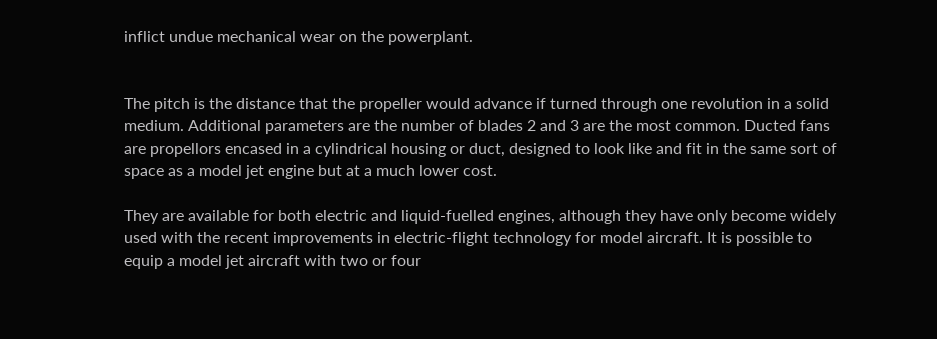inflict undue mechanical wear on the powerplant.


The pitch is the distance that the propeller would advance if turned through one revolution in a solid medium. Additional parameters are the number of blades 2 and 3 are the most common. Ducted fans are propellors encased in a cylindrical housing or duct, designed to look like and fit in the same sort of space as a model jet engine but at a much lower cost.

They are available for both electric and liquid-fuelled engines, although they have only become widely used with the recent improvements in electric-flight technology for model aircraft. It is possible to equip a model jet aircraft with two or four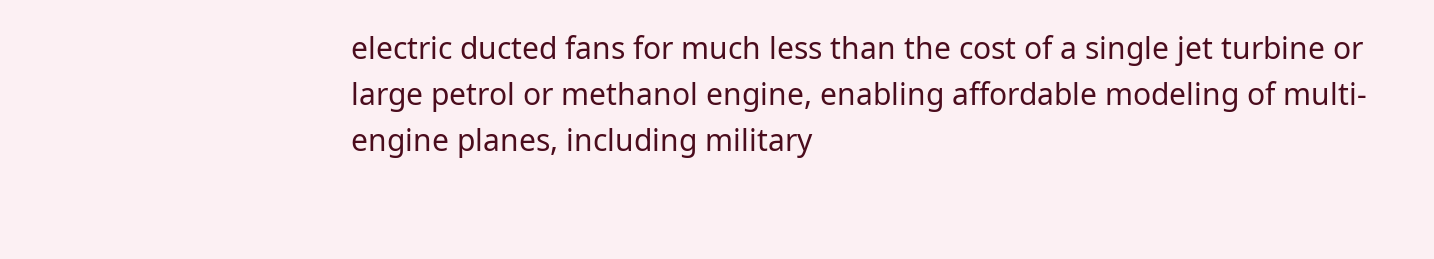electric ducted fans for much less than the cost of a single jet turbine or large petrol or methanol engine, enabling affordable modeling of multi-engine planes, including military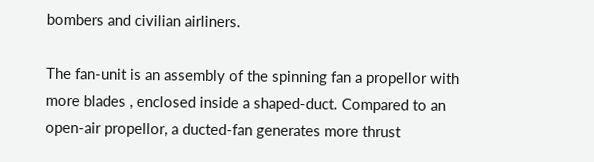bombers and civilian airliners.

The fan-unit is an assembly of the spinning fan a propellor with more blades , enclosed inside a shaped-duct. Compared to an open-air propellor, a ducted-fan generates more thrust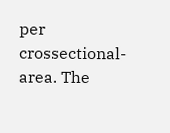per crossectional-area. The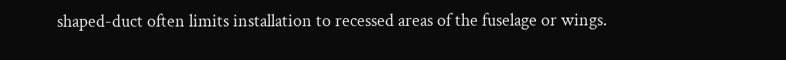shaped-duct often limits installation to recessed areas of the fuselage or wings.